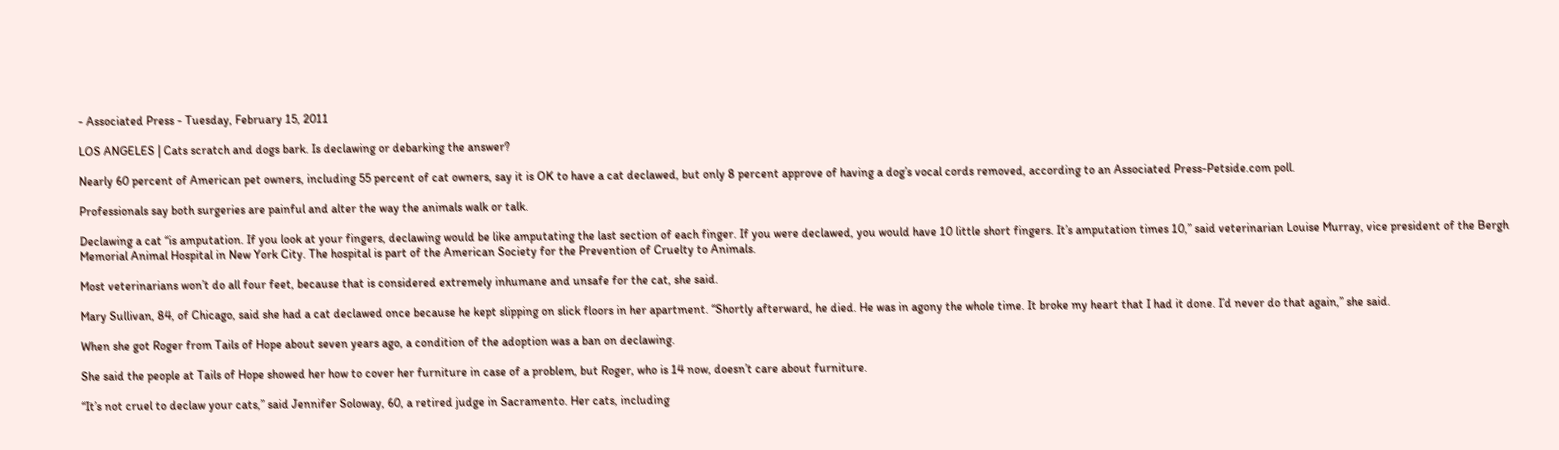- Associated Press - Tuesday, February 15, 2011

LOS ANGELES | Cats scratch and dogs bark. Is declawing or debarking the answer?

Nearly 60 percent of American pet owners, including 55 percent of cat owners, say it is OK to have a cat declawed, but only 8 percent approve of having a dog’s vocal cords removed, according to an Associated Press-Petside.com poll.

Professionals say both surgeries are painful and alter the way the animals walk or talk.

Declawing a cat “is amputation. If you look at your fingers, declawing would be like amputating the last section of each finger. If you were declawed, you would have 10 little short fingers. It’s amputation times 10,” said veterinarian Louise Murray, vice president of the Bergh Memorial Animal Hospital in New York City. The hospital is part of the American Society for the Prevention of Cruelty to Animals.

Most veterinarians won’t do all four feet, because that is considered extremely inhumane and unsafe for the cat, she said.

Mary Sullivan, 84, of Chicago, said she had a cat declawed once because he kept slipping on slick floors in her apartment. “Shortly afterward, he died. He was in agony the whole time. It broke my heart that I had it done. I’d never do that again,” she said.

When she got Roger from Tails of Hope about seven years ago, a condition of the adoption was a ban on declawing.

She said the people at Tails of Hope showed her how to cover her furniture in case of a problem, but Roger, who is 14 now, doesn’t care about furniture.

“It’s not cruel to declaw your cats,” said Jennifer Soloway, 60, a retired judge in Sacramento. Her cats, including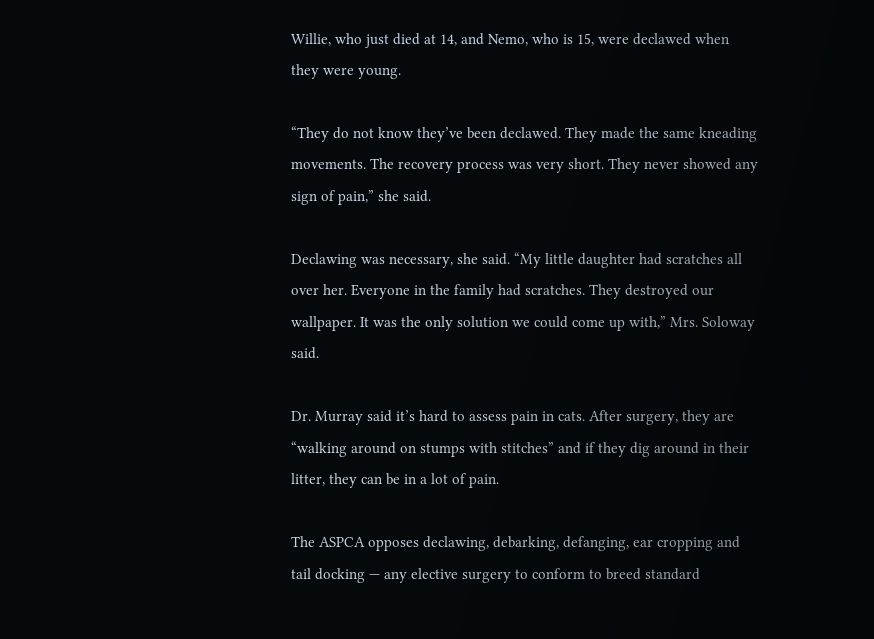Willie, who just died at 14, and Nemo, who is 15, were declawed when they were young.

“They do not know they’ve been declawed. They made the same kneading movements. The recovery process was very short. They never showed any sign of pain,” she said.

Declawing was necessary, she said. “My little daughter had scratches all over her. Everyone in the family had scratches. They destroyed our wallpaper. It was the only solution we could come up with,” Mrs. Soloway said.

Dr. Murray said it’s hard to assess pain in cats. After surgery, they are “walking around on stumps with stitches” and if they dig around in their litter, they can be in a lot of pain.

The ASPCA opposes declawing, debarking, defanging, ear cropping and tail docking — any elective surgery to conform to breed standard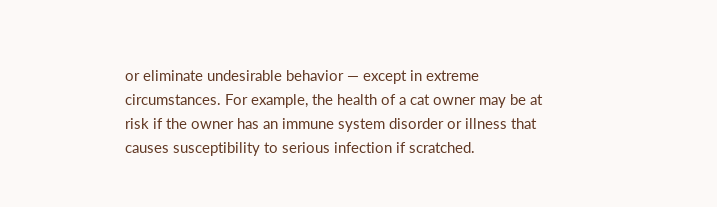or eliminate undesirable behavior — except in extreme circumstances. For example, the health of a cat owner may be at risk if the owner has an immune system disorder or illness that causes susceptibility to serious infection if scratched.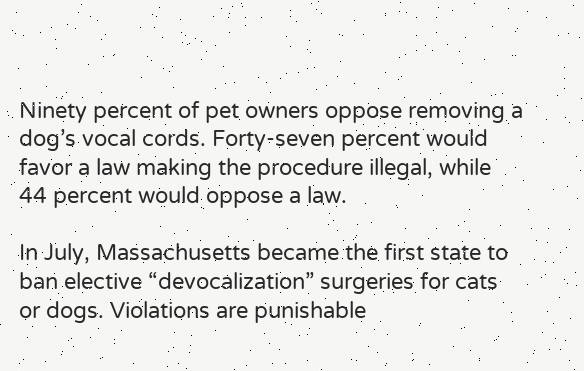Ninety percent of pet owners oppose removing a dog’s vocal cords. Forty-seven percent would favor a law making the procedure illegal, while 44 percent would oppose a law.

In July, Massachusetts became the first state to ban elective “devocalization” surgeries for cats or dogs. Violations are punishable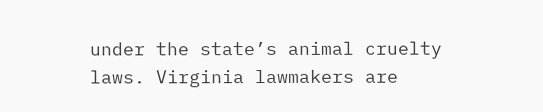under the state’s animal cruelty laws. Virginia lawmakers are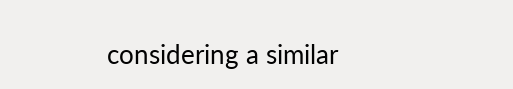considering a similar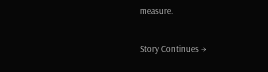measure.

Story Continues →